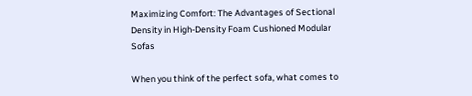Maximizing Comfort: The Advantages of Sectional Density in High-Density Foam Cushioned Modular Sofas

When you think of the perfect sofa, what comes to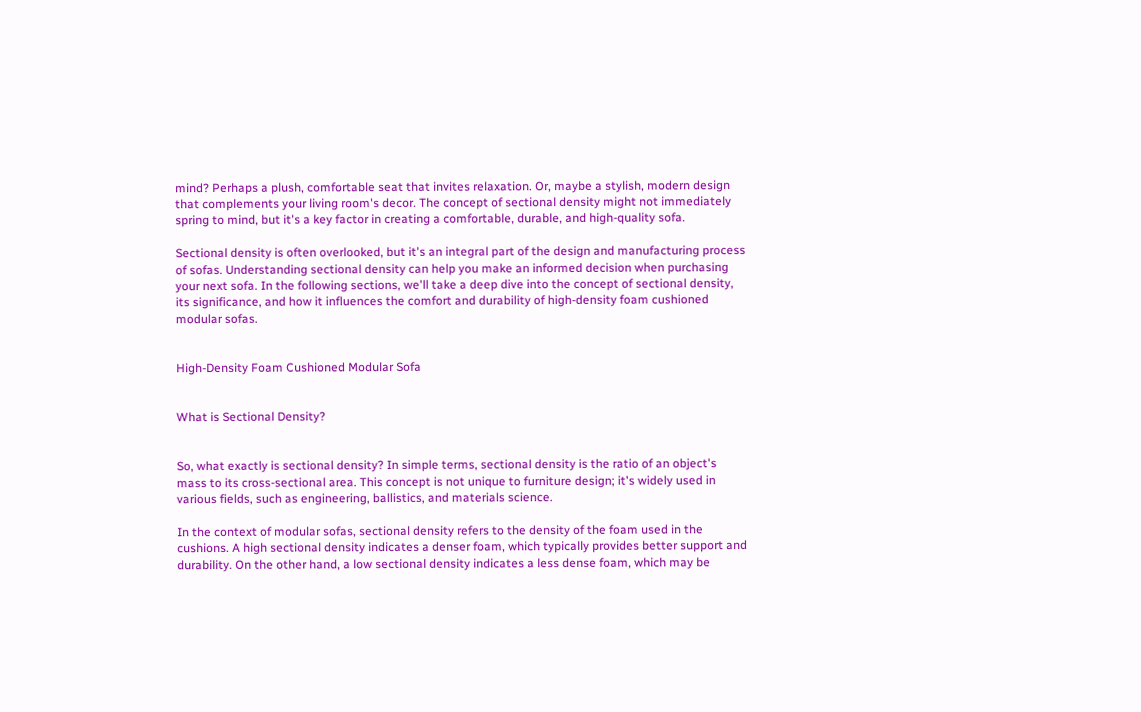mind? Perhaps a plush, comfortable seat that invites relaxation. Or, maybe a stylish, modern design that complements your living room's decor. The concept of sectional density might not immediately spring to mind, but it's a key factor in creating a comfortable, durable, and high-quality sofa.

Sectional density is often overlooked, but it's an integral part of the design and manufacturing process of sofas. Understanding sectional density can help you make an informed decision when purchasing your next sofa. In the following sections, we'll take a deep dive into the concept of sectional density, its significance, and how it influences the comfort and durability of high-density foam cushioned modular sofas.


High-Density Foam Cushioned Modular Sofa


What is Sectional Density?


So, what exactly is sectional density? In simple terms, sectional density is the ratio of an object's mass to its cross-sectional area. This concept is not unique to furniture design; it's widely used in various fields, such as engineering, ballistics, and materials science.

In the context of modular sofas, sectional density refers to the density of the foam used in the cushions. A high sectional density indicates a denser foam, which typically provides better support and durability. On the other hand, a low sectional density indicates a less dense foam, which may be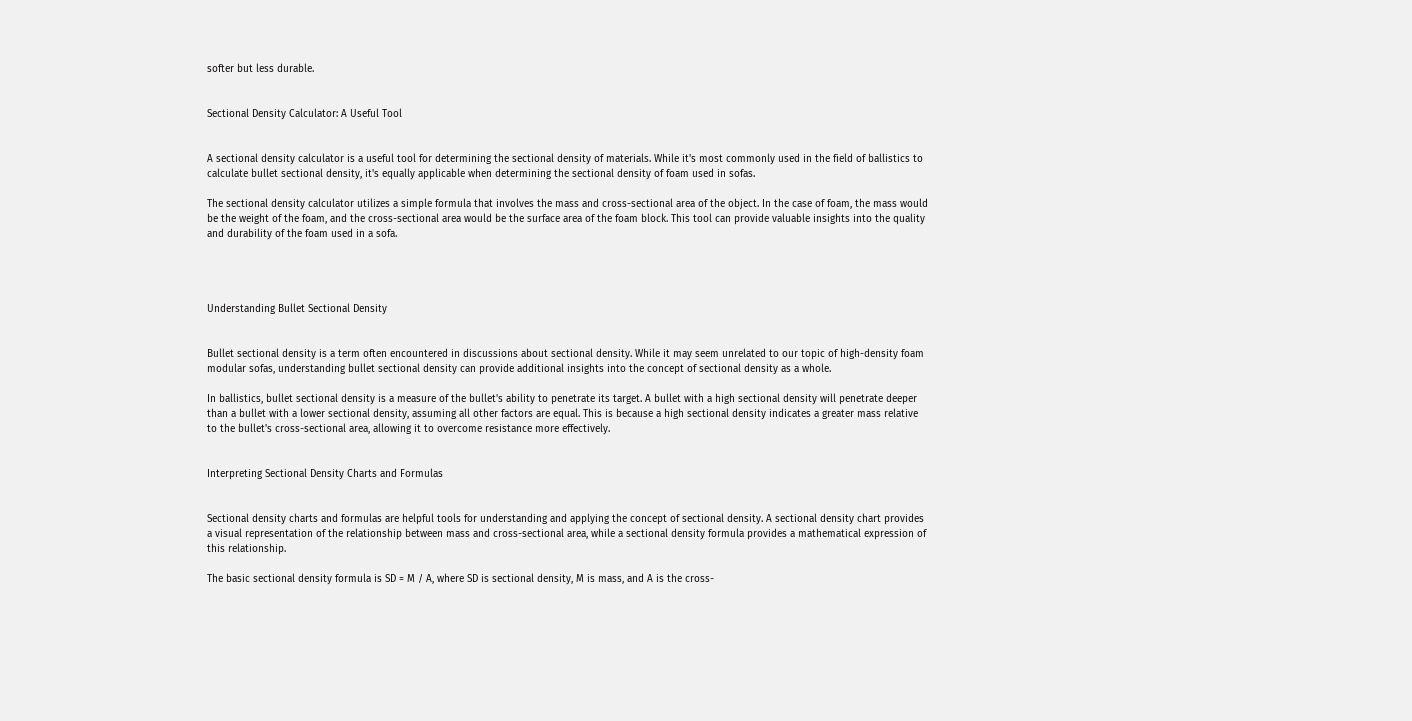softer but less durable.


Sectional Density Calculator: A Useful Tool


A sectional density calculator is a useful tool for determining the sectional density of materials. While it's most commonly used in the field of ballistics to calculate bullet sectional density, it's equally applicable when determining the sectional density of foam used in sofas.

The sectional density calculator utilizes a simple formula that involves the mass and cross-sectional area of the object. In the case of foam, the mass would be the weight of the foam, and the cross-sectional area would be the surface area of the foam block. This tool can provide valuable insights into the quality and durability of the foam used in a sofa.




Understanding Bullet Sectional Density


Bullet sectional density is a term often encountered in discussions about sectional density. While it may seem unrelated to our topic of high-density foam modular sofas, understanding bullet sectional density can provide additional insights into the concept of sectional density as a whole.

In ballistics, bullet sectional density is a measure of the bullet's ability to penetrate its target. A bullet with a high sectional density will penetrate deeper than a bullet with a lower sectional density, assuming all other factors are equal. This is because a high sectional density indicates a greater mass relative to the bullet's cross-sectional area, allowing it to overcome resistance more effectively.


Interpreting Sectional Density Charts and Formulas


Sectional density charts and formulas are helpful tools for understanding and applying the concept of sectional density. A sectional density chart provides a visual representation of the relationship between mass and cross-sectional area, while a sectional density formula provides a mathematical expression of this relationship.

The basic sectional density formula is SD = M / A, where SD is sectional density, M is mass, and A is the cross-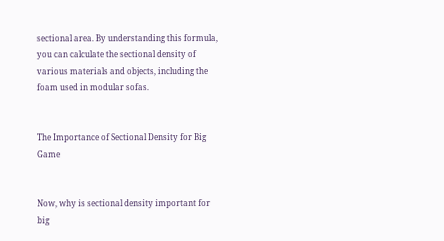sectional area. By understanding this formula, you can calculate the sectional density of various materials and objects, including the foam used in modular sofas.


The Importance of Sectional Density for Big Game


Now, why is sectional density important for big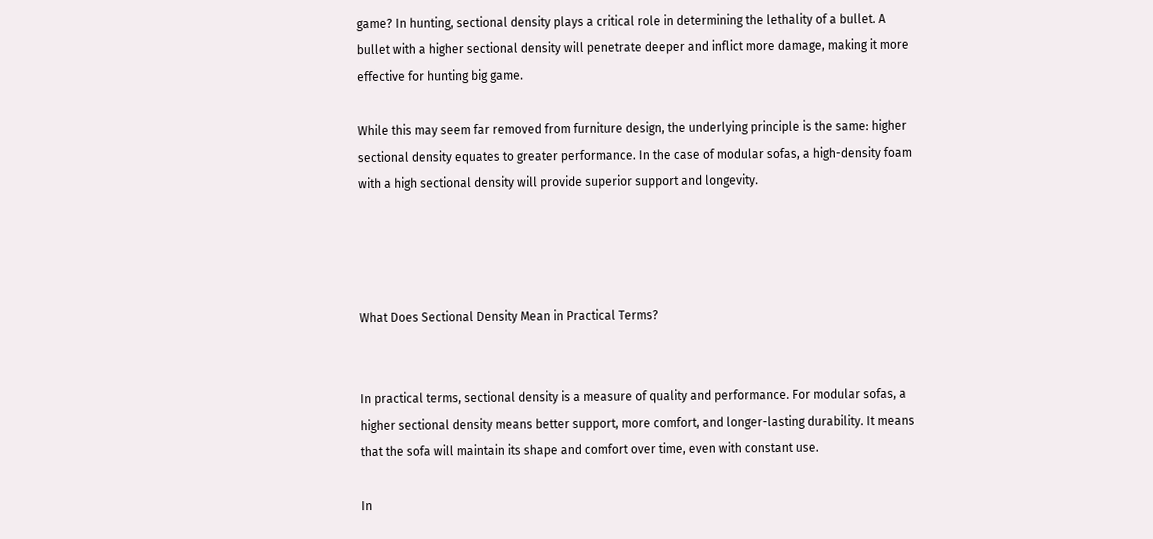game? In hunting, sectional density plays a critical role in determining the lethality of a bullet. A bullet with a higher sectional density will penetrate deeper and inflict more damage, making it more effective for hunting big game.

While this may seem far removed from furniture design, the underlying principle is the same: higher sectional density equates to greater performance. In the case of modular sofas, a high-density foam with a high sectional density will provide superior support and longevity.




What Does Sectional Density Mean in Practical Terms?


In practical terms, sectional density is a measure of quality and performance. For modular sofas, a higher sectional density means better support, more comfort, and longer-lasting durability. It means that the sofa will maintain its shape and comfort over time, even with constant use.

In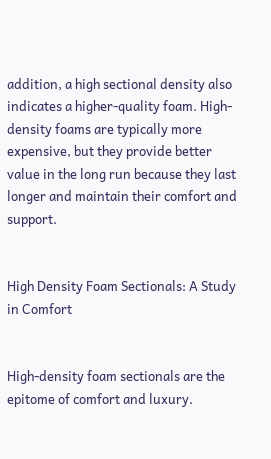addition, a high sectional density also indicates a higher-quality foam. High-density foams are typically more expensive, but they provide better value in the long run because they last longer and maintain their comfort and support.


High Density Foam Sectionals: A Study in Comfort


High-density foam sectionals are the epitome of comfort and luxury.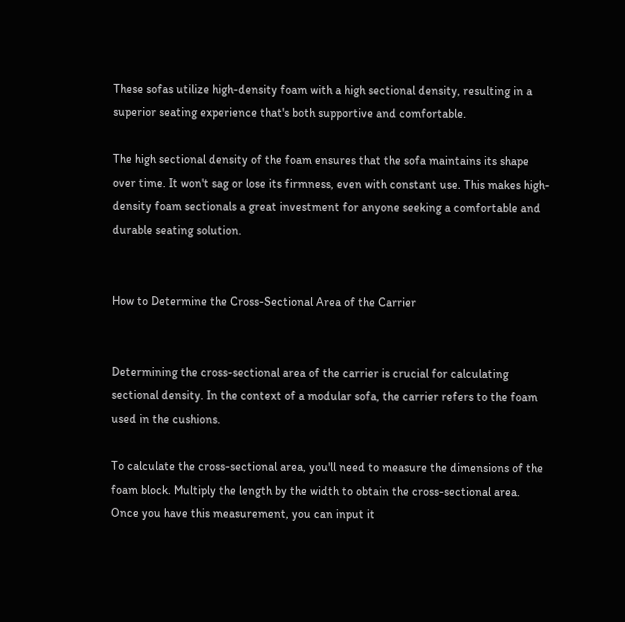These sofas utilize high-density foam with a high sectional density, resulting in a superior seating experience that's both supportive and comfortable.

The high sectional density of the foam ensures that the sofa maintains its shape over time. It won't sag or lose its firmness, even with constant use. This makes high-density foam sectionals a great investment for anyone seeking a comfortable and durable seating solution.


How to Determine the Cross-Sectional Area of the Carrier


Determining the cross-sectional area of the carrier is crucial for calculating sectional density. In the context of a modular sofa, the carrier refers to the foam used in the cushions.

To calculate the cross-sectional area, you'll need to measure the dimensions of the foam block. Multiply the length by the width to obtain the cross-sectional area. Once you have this measurement, you can input it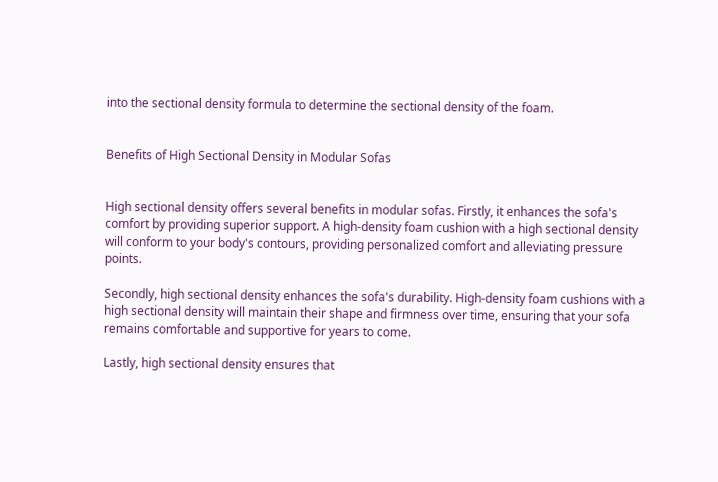into the sectional density formula to determine the sectional density of the foam.


Benefits of High Sectional Density in Modular Sofas


High sectional density offers several benefits in modular sofas. Firstly, it enhances the sofa's comfort by providing superior support. A high-density foam cushion with a high sectional density will conform to your body's contours, providing personalized comfort and alleviating pressure points.

Secondly, high sectional density enhances the sofa's durability. High-density foam cushions with a high sectional density will maintain their shape and firmness over time, ensuring that your sofa remains comfortable and supportive for years to come.

Lastly, high sectional density ensures that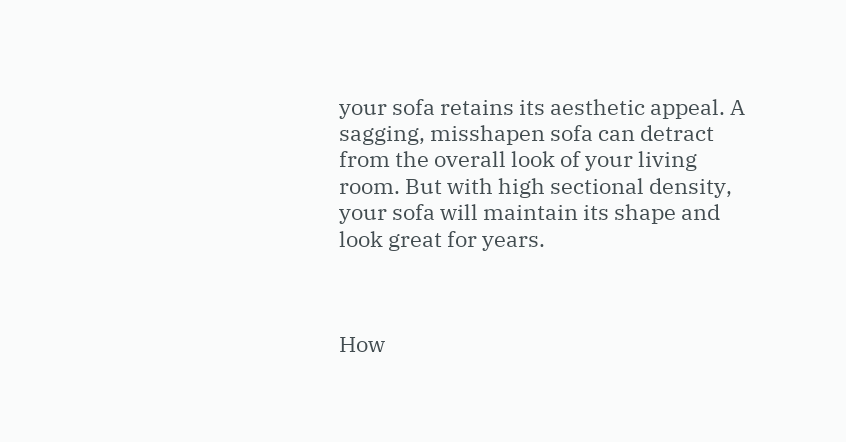your sofa retains its aesthetic appeal. A sagging, misshapen sofa can detract from the overall look of your living room. But with high sectional density, your sofa will maintain its shape and look great for years.



How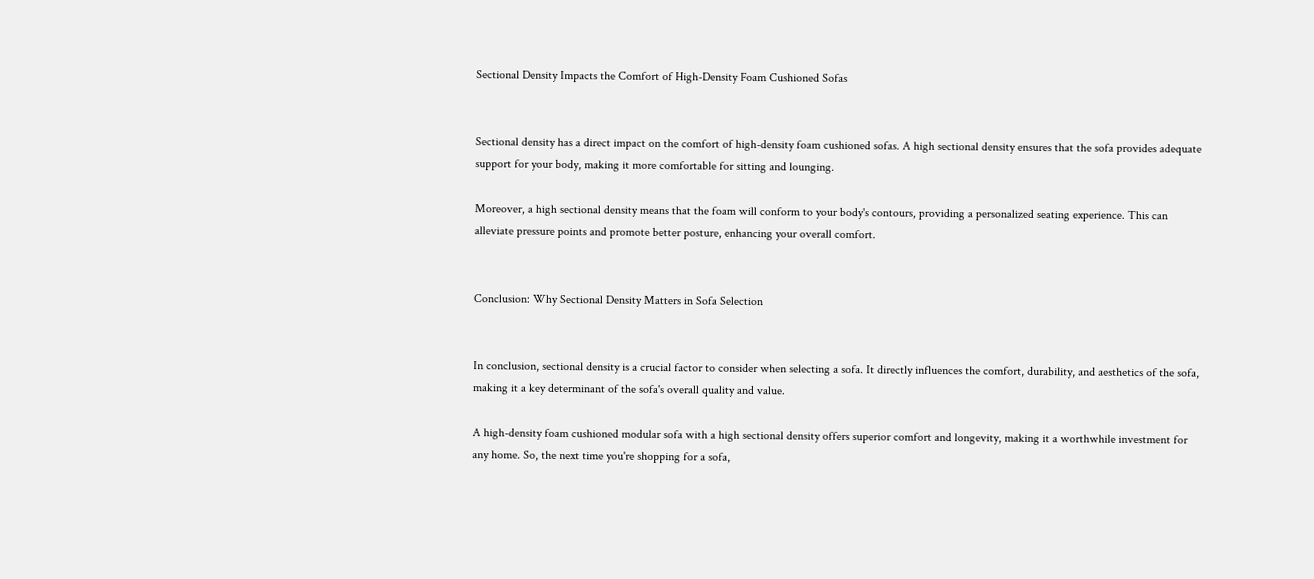Sectional Density Impacts the Comfort of High-Density Foam Cushioned Sofas


Sectional density has a direct impact on the comfort of high-density foam cushioned sofas. A high sectional density ensures that the sofa provides adequate support for your body, making it more comfortable for sitting and lounging.

Moreover, a high sectional density means that the foam will conform to your body's contours, providing a personalized seating experience. This can alleviate pressure points and promote better posture, enhancing your overall comfort.


Conclusion: Why Sectional Density Matters in Sofa Selection


In conclusion, sectional density is a crucial factor to consider when selecting a sofa. It directly influences the comfort, durability, and aesthetics of the sofa, making it a key determinant of the sofa's overall quality and value.

A high-density foam cushioned modular sofa with a high sectional density offers superior comfort and longevity, making it a worthwhile investment for any home. So, the next time you're shopping for a sofa,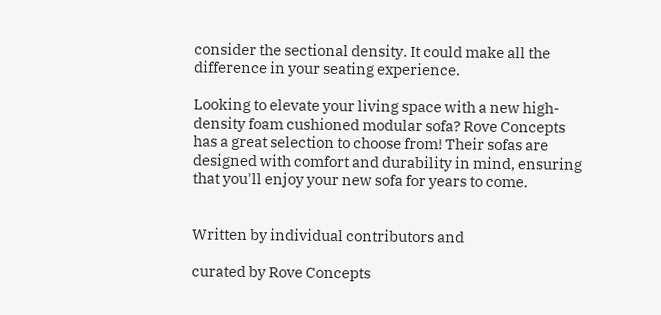consider the sectional density. It could make all the difference in your seating experience.

Looking to elevate your living space with a new high-density foam cushioned modular sofa? Rove Concepts has a great selection to choose from! Their sofas are designed with comfort and durability in mind, ensuring that you'll enjoy your new sofa for years to come.


Written by individual contributors and

curated by Rove Concepts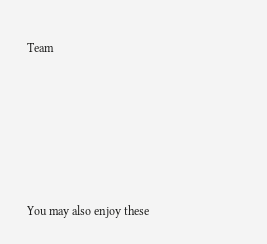Team






You may also enjoy these